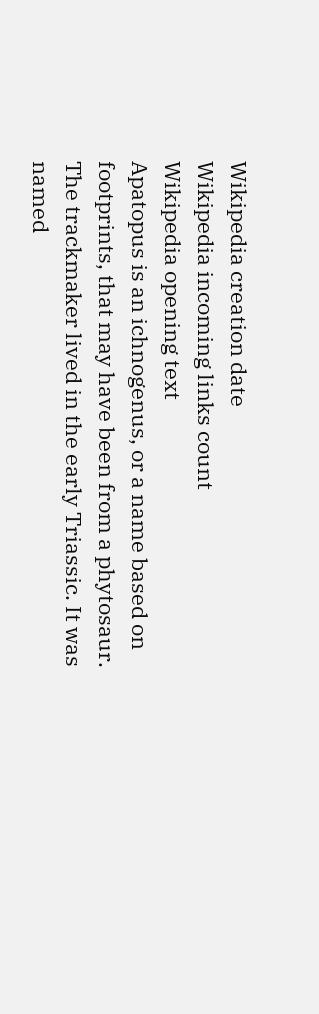Wikipedia creation date
Wikipedia incoming links count
Wikipedia opening text
Apatopus is an ichnogenus, or a name based on footprints, that may have been from a phytosaur. The trackmaker lived in the early Triassic. It was named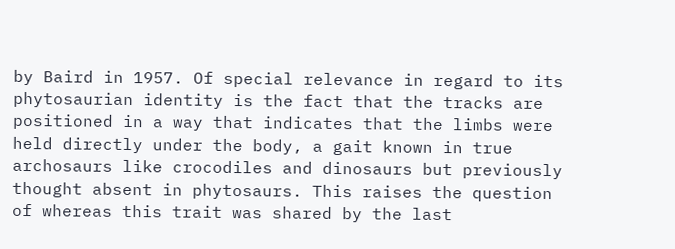by Baird in 1957. Of special relevance in regard to its phytosaurian identity is the fact that the tracks are positioned in a way that indicates that the limbs were held directly under the body, a gait known in true archosaurs like crocodiles and dinosaurs but previously thought absent in phytosaurs. This raises the question of whereas this trait was shared by the last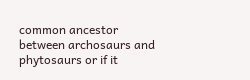common ancestor between archosaurs and phytosaurs or if it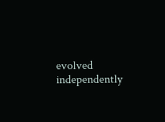evolved independently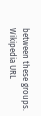between these groups.
Wikipedia URL